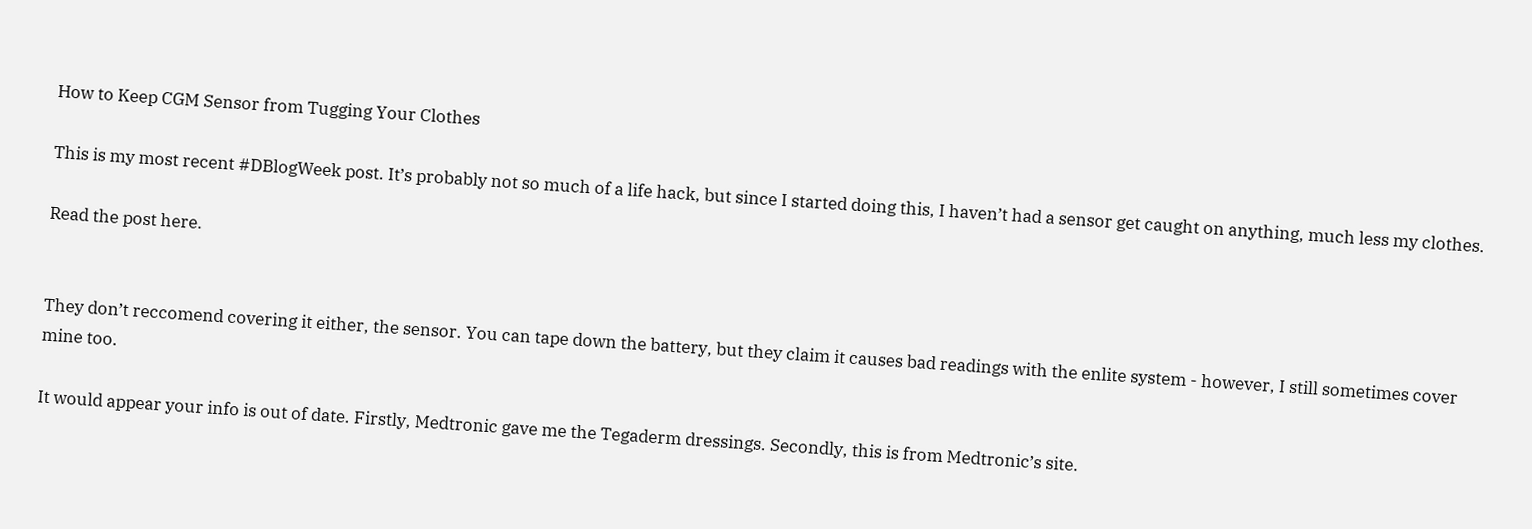How to Keep CGM Sensor from Tugging Your Clothes

This is my most recent #DBlogWeek post. It’s probably not so much of a life hack, but since I started doing this, I haven’t had a sensor get caught on anything, much less my clothes.

Read the post here.


They don’t reccomend covering it either, the sensor. You can tape down the battery, but they claim it causes bad readings with the enlite system - however, I still sometimes cover mine too.

It would appear your info is out of date. Firstly, Medtronic gave me the Tegaderm dressings. Secondly, this is from Medtronic’s site.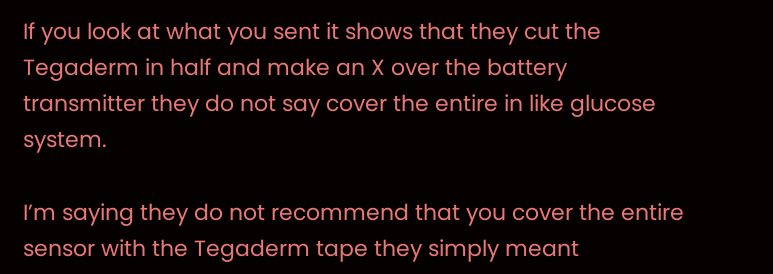If you look at what you sent it shows that they cut the Tegaderm in half and make an X over the battery transmitter they do not say cover the entire in like glucose system.

I’m saying they do not recommend that you cover the entire sensor with the Tegaderm tape they simply meant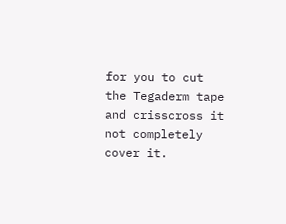for you to cut the Tegaderm tape and crisscross it not completely cover it.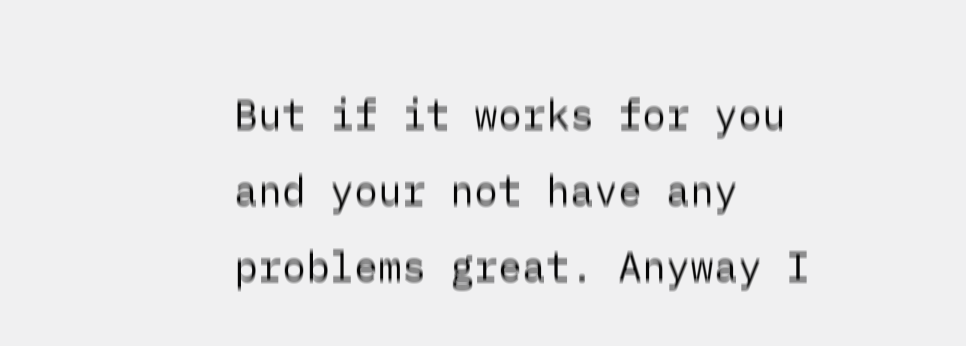But if it works for you and your not have any problems great. Anyway I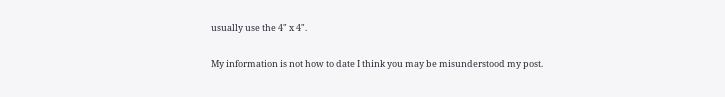usually use the 4" x 4".

My information is not how to date I think you may be misunderstood my post.